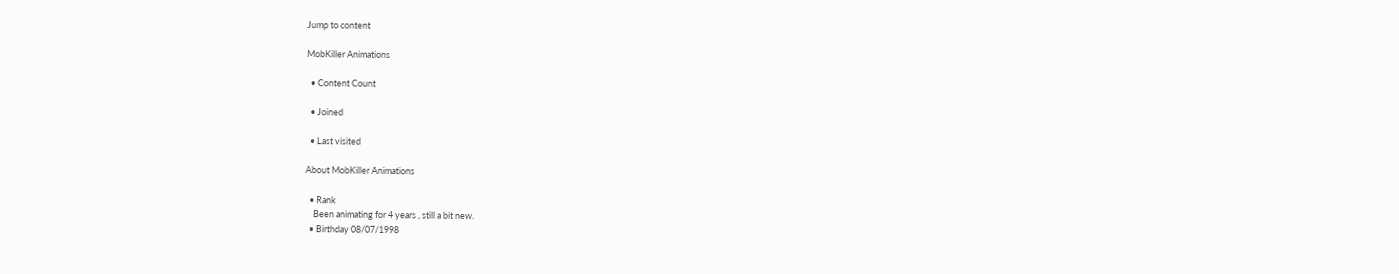Jump to content

MobKiller Animations

  • Content Count

  • Joined

  • Last visited

About MobKiller Animations

  • Rank
    Been animating for 4 years , still a bit new.
  • Birthday 08/07/1998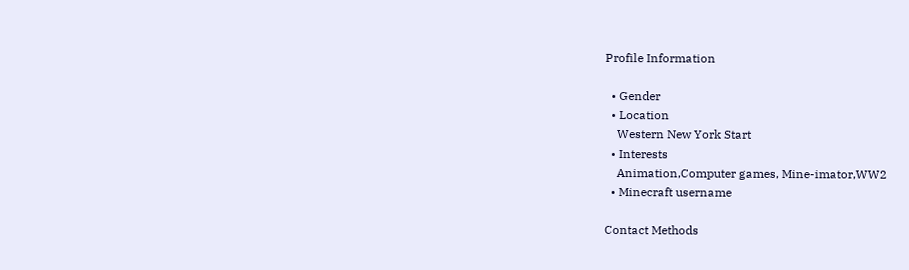Profile Information

  • Gender
  • Location
    Western New York Start
  • Interests
    Animation,Computer games, Mine-imator,WW2
  • Minecraft username

Contact Methods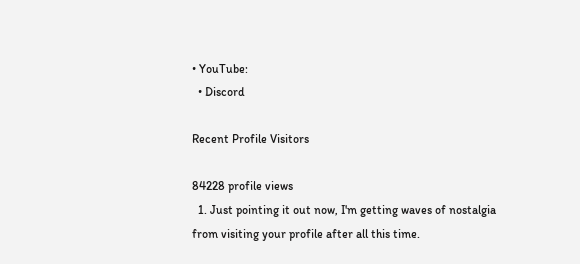• YouTube:
  • Discord

Recent Profile Visitors

84228 profile views
  1. Just pointing it out now, I'm getting waves of nostalgia from visiting your profile after all this time.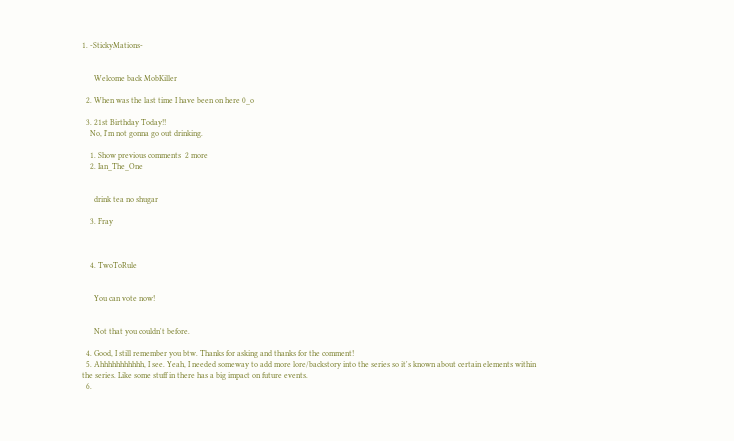1. -StickyMations-


      Welcome back MobKiller

  2. When was the last time I have been on here 0_o

  3. 21st Birthday Today!!
    No, I'm not gonna go out drinking.

    1. Show previous comments  2 more
    2. Ian_The_One


      drink tea no shugar

    3. Fray



    4. TwoToRule


      You can vote now!


      Not that you couldn't before.

  4. Good, I still remember you btw. Thanks for asking and thanks for the comment!
  5. Ahhhhhhhhhhh, I see. Yeah, I needed someway to add more lore/backstory into the series so it's known about certain elements within the series. Like some stuff in there has a big impact on future events.
  6.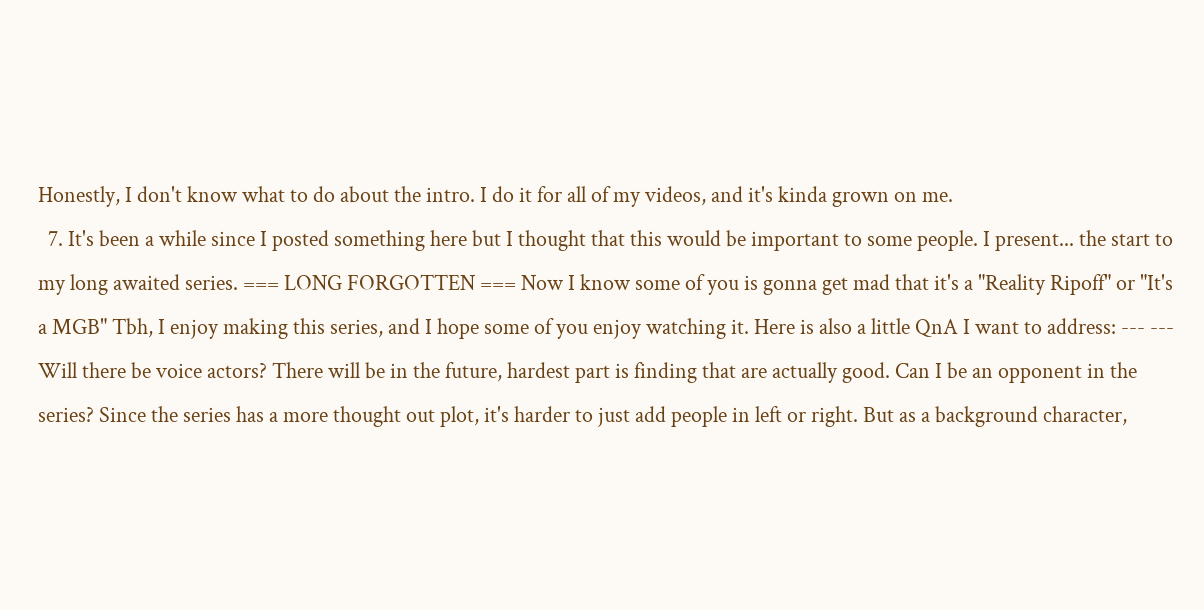Honestly, I don't know what to do about the intro. I do it for all of my videos, and it's kinda grown on me.
  7. It's been a while since I posted something here but I thought that this would be important to some people. I present... the start to my long awaited series. === LONG FORGOTTEN === Now I know some of you is gonna get mad that it's a "Reality Ripoff" or "It's a MGB" Tbh, I enjoy making this series, and I hope some of you enjoy watching it. Here is also a little QnA I want to address: --- --- Will there be voice actors? There will be in the future, hardest part is finding that are actually good. Can I be an opponent in the series? Since the series has a more thought out plot, it's harder to just add people in left or right. But as a background character,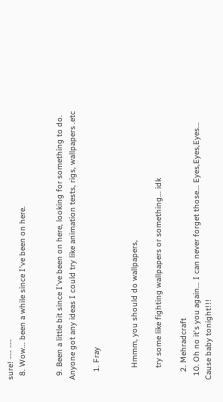sure! --- ---
  8. Wow... been a while since I've been on here.


  9. Been a little bit since I've been on here, looking for something to do. Anyone got any ideas I could try like animation tests, rigs, wallpapers .etc

    1. Fray


      Hmmm, you should do wallpapers,

      try some like fighting wallpapers or something... idk

    2. Mehradcraft
  10. Oh no it's you again... I can never forget those... Eyes,Eyes,Eyes... Cause baby tonight!!!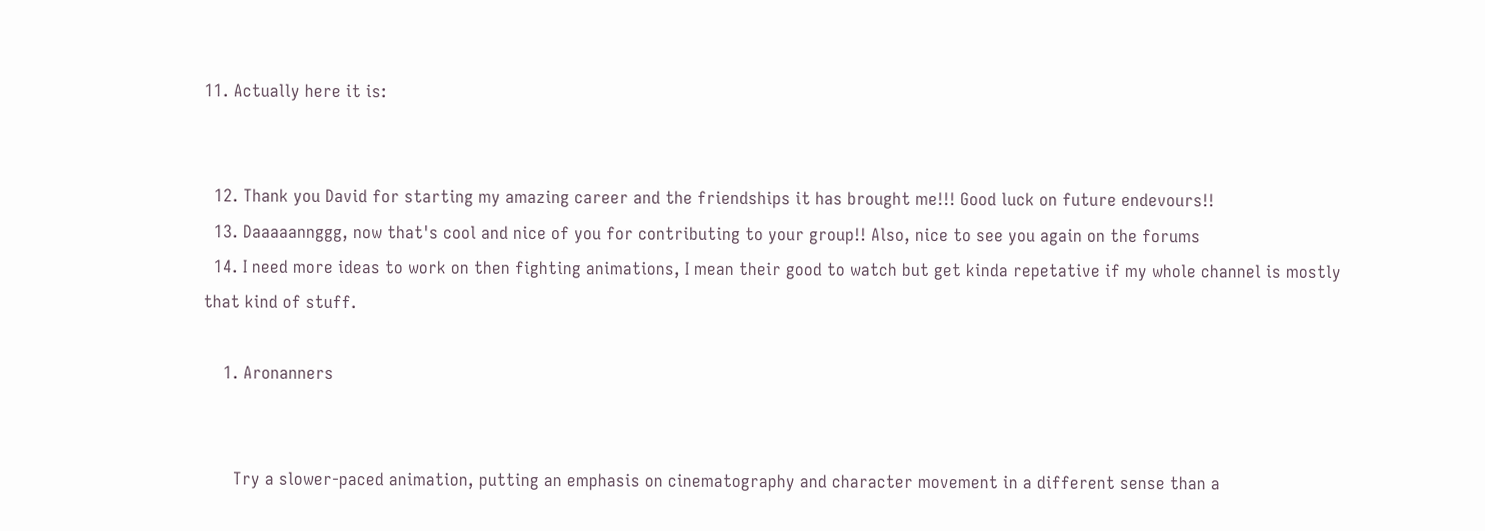11. Actually here it is:


  12. Thank you David for starting my amazing career and the friendships it has brought me!!! Good luck on future endevours!!
  13. Daaaaannggg, now that's cool and nice of you for contributing to your group!! Also, nice to see you again on the forums
  14. I need more ideas to work on then fighting animations, I mean their good to watch but get kinda repetative if my whole channel is mostly that kind of stuff.

    1. Aronanners


      Try a slower-paced animation, putting an emphasis on cinematography and character movement in a different sense than a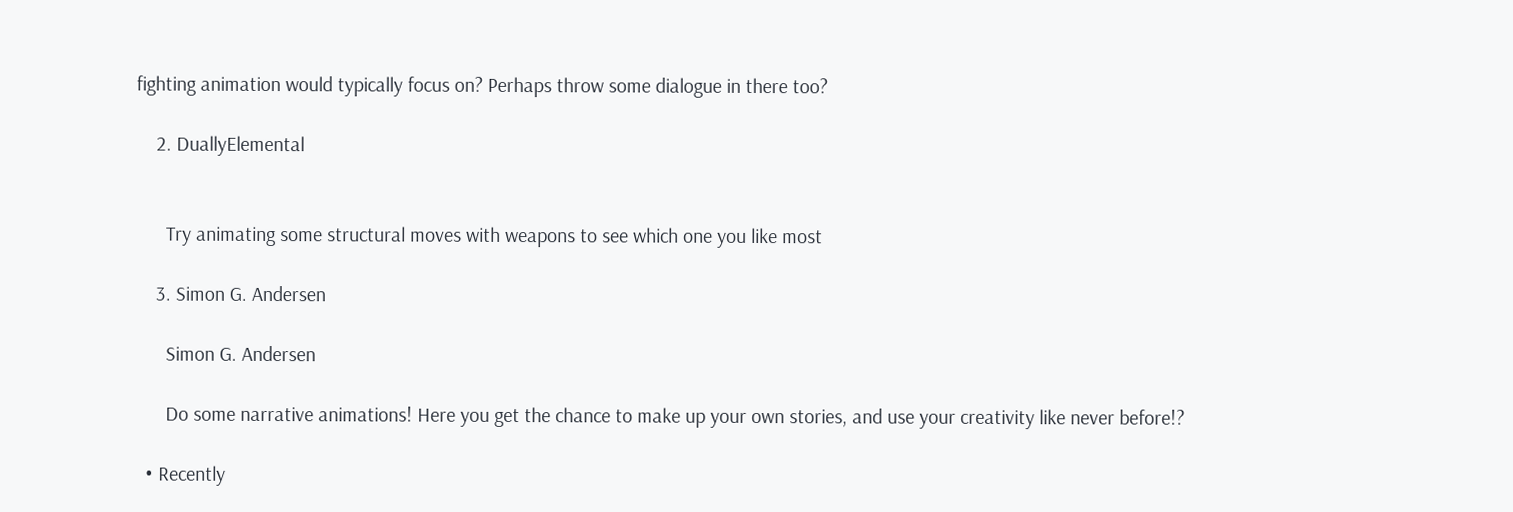fighting animation would typically focus on? Perhaps throw some dialogue in there too?

    2. DuallyElemental


      Try animating some structural moves with weapons to see which one you like most

    3. Simon G. Andersen

      Simon G. Andersen

      Do some narrative animations! Here you get the chance to make up your own stories, and use your creativity like never before!?

  • Recently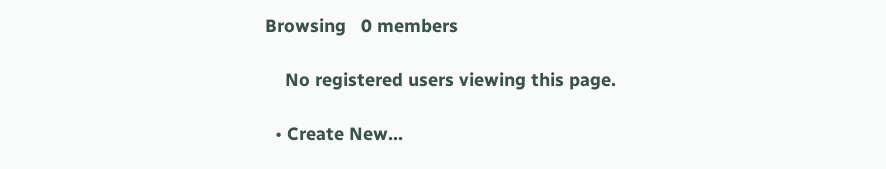Browsing   0 members

    No registered users viewing this page.

  • Create New...